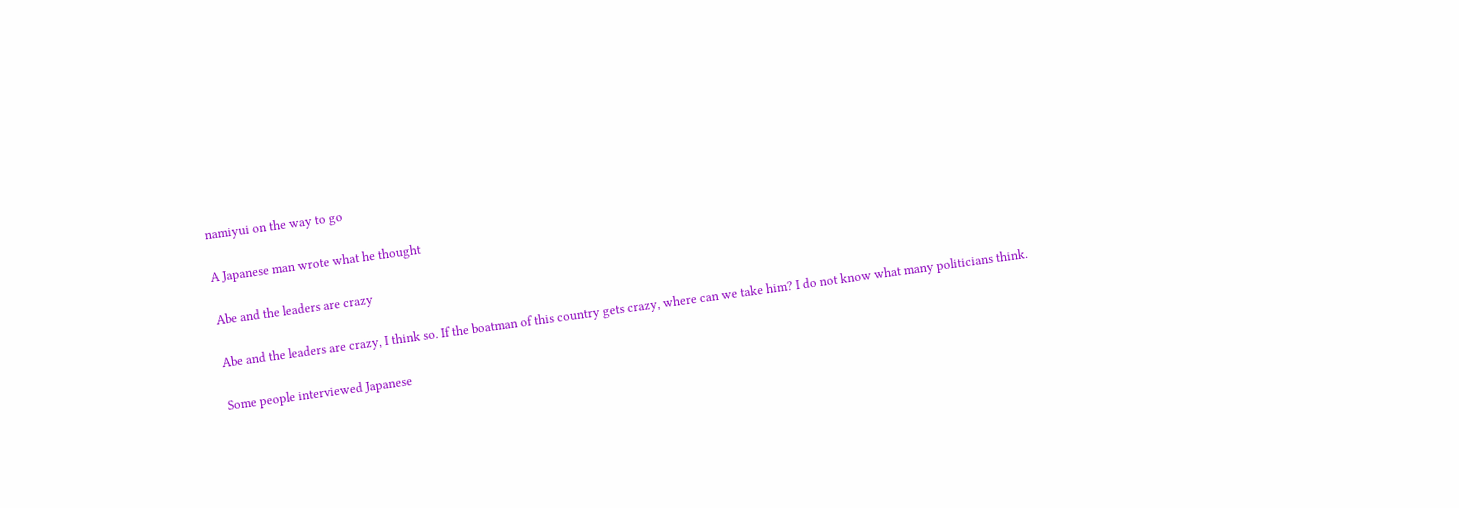namiyui on the way to go

A Japanese man wrote what he thought

Abe and the leaders are crazy

Abe and the leaders are crazy, I think so. If the boatman of this country gets crazy, where can we take him? I do not know what many politicians think.

Some people interviewed Japanese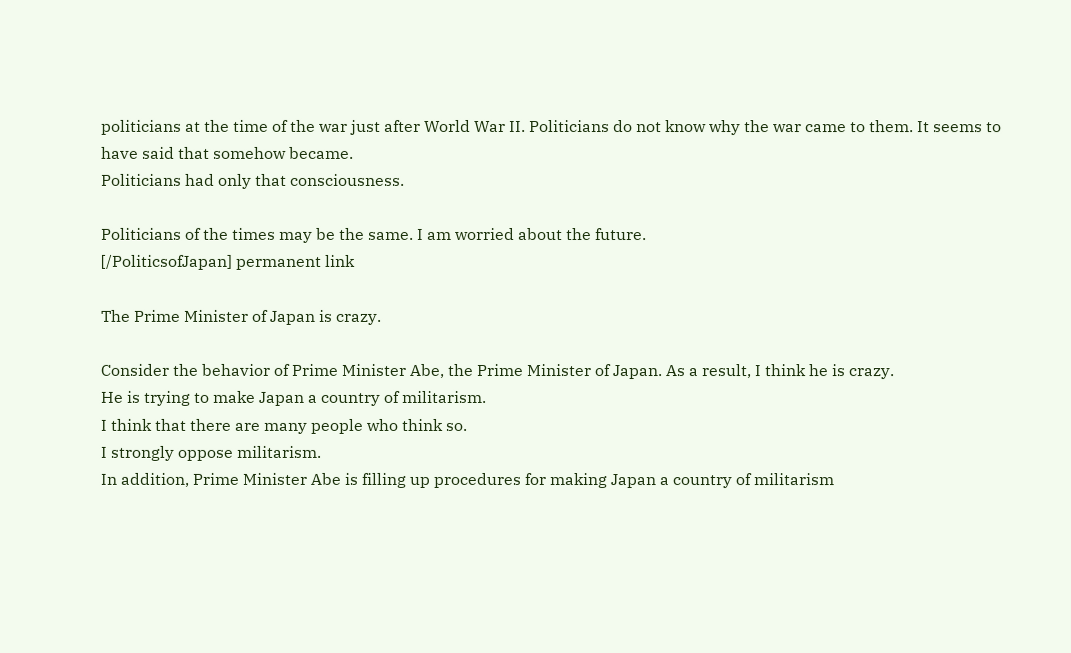politicians at the time of the war just after World War II. Politicians do not know why the war came to them. It seems to have said that somehow became.
Politicians had only that consciousness.

Politicians of the times may be the same. I am worried about the future.
[/PoliticsofJapan] permanent link

The Prime Minister of Japan is crazy.

Consider the behavior of Prime Minister Abe, the Prime Minister of Japan. As a result, I think he is crazy.
He is trying to make Japan a country of militarism.
I think that there are many people who think so.
I strongly oppose militarism.
In addition, Prime Minister Abe is filling up procedures for making Japan a country of militarism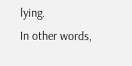lying.
In other words,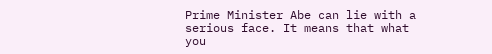Prime Minister Abe can lie with a serious face. It means that what you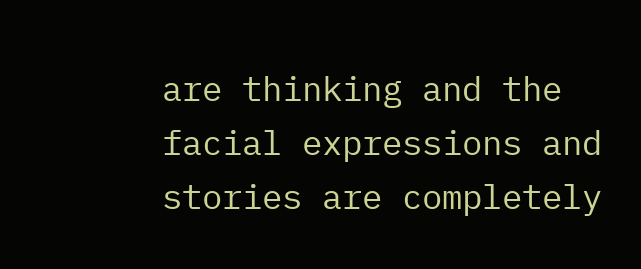are thinking and the facial expressions and stories are completely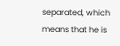separated, which means that he is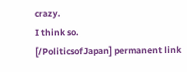crazy.
I think so.
[/PoliticsofJapan] permanent link